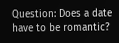Question: Does a date have to be romantic?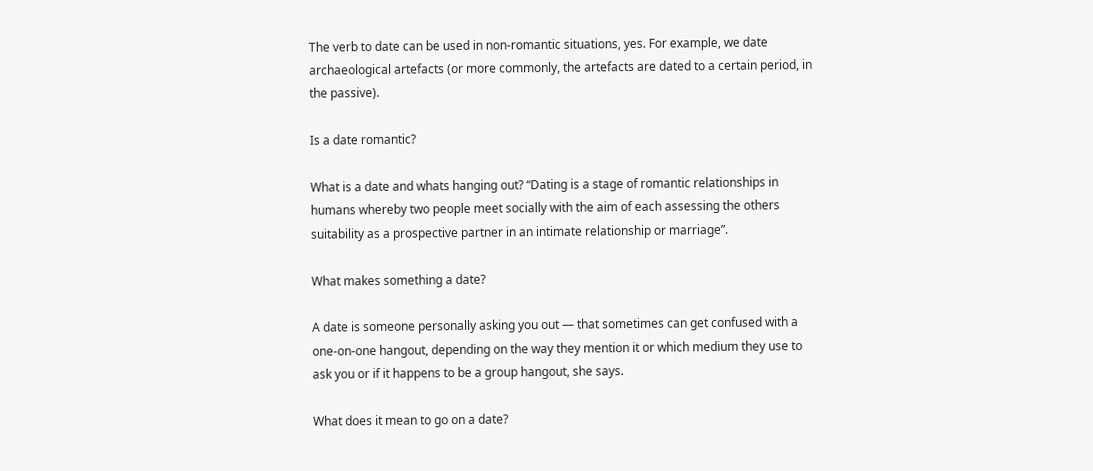The verb to date can be used in non-romantic situations, yes. For example, we date archaeological artefacts (or more commonly, the artefacts are dated to a certain period, in the passive).

Is a date romantic?

What is a date and whats hanging out? “Dating is a stage of romantic relationships in humans whereby two people meet socially with the aim of each assessing the others suitability as a prospective partner in an intimate relationship or marriage”.

What makes something a date?

A date is someone personally asking you out — that sometimes can get confused with a one-on-one hangout, depending on the way they mention it or which medium they use to ask you or if it happens to be a group hangout, she says.

What does it mean to go on a date?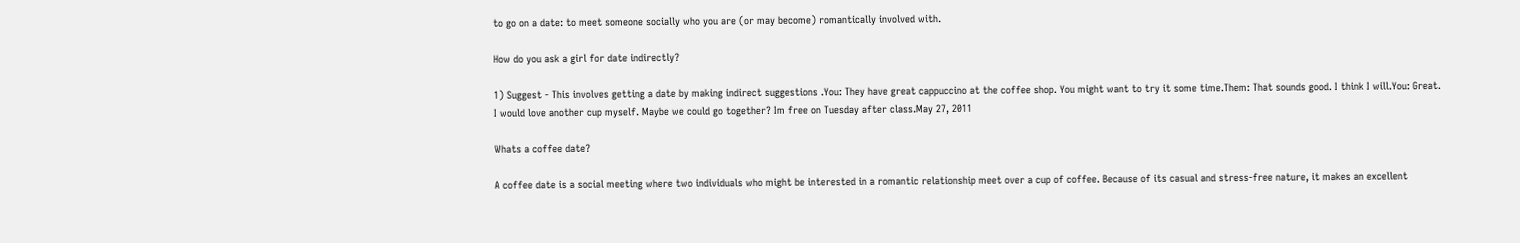to go on a date: to meet someone socially who you are (or may become) romantically involved with.

How do you ask a girl for date indirectly?

1) Suggest - This involves getting a date by making indirect suggestions .You: They have great cappuccino at the coffee shop. You might want to try it some time.Them: That sounds good. I think I will.You: Great. I would love another cup myself. Maybe we could go together? Im free on Tuesday after class.May 27, 2011

Whats a coffee date?

A coffee date is a social meeting where two individuals who might be interested in a romantic relationship meet over a cup of coffee. Because of its casual and stress-free nature, it makes an excellent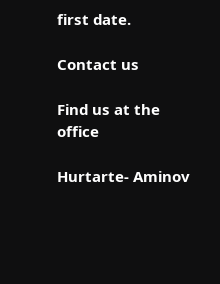first date.

Contact us

Find us at the office

Hurtarte- Aminov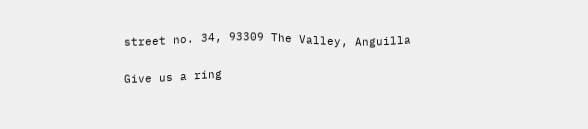street no. 34, 93309 The Valley, Anguilla

Give us a ring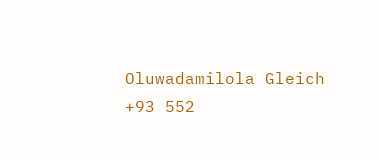Oluwadamilola Gleich
+93 552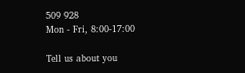509 928
Mon - Fri, 8:00-17:00

Tell us about you